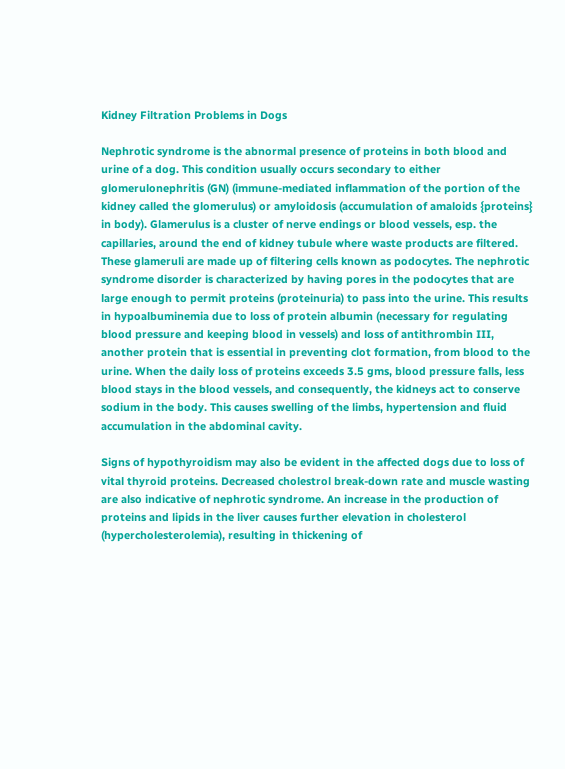Kidney Filtration Problems in Dogs

Nephrotic syndrome is the abnormal presence of proteins in both blood and urine of a dog. This condition usually occurs secondary to either glomerulonephritis (GN) (immune-mediated inflammation of the portion of the kidney called the glomerulus) or amyloidosis (accumulation of amaloids {proteins} in body). Glamerulus is a cluster of nerve endings or blood vessels, esp. the capillaries, around the end of kidney tubule where waste products are filtered. These glameruli are made up of filtering cells known as podocytes. The nephrotic syndrome disorder is characterized by having pores in the podocytes that are large enough to permit proteins (proteinuria) to pass into the urine. This results in hypoalbuminemia due to loss of protein albumin (necessary for regulating blood pressure and keeping blood in vessels) and loss of antithrombin III, another protein that is essential in preventing clot formation, from blood to the urine. When the daily loss of proteins exceeds 3.5 gms, blood pressure falls, less blood stays in the blood vessels, and consequently, the kidneys act to conserve sodium in the body. This causes swelling of the limbs, hypertension and fluid accumulation in the abdominal cavity.

Signs of hypothyroidism may also be evident in the affected dogs due to loss of vital thyroid proteins. Decreased cholestrol break-down rate and muscle wasting are also indicative of nephrotic syndrome. An increase in the production of proteins and lipids in the liver causes further elevation in cholesterol (hypercholesterolemia), resulting in thickening of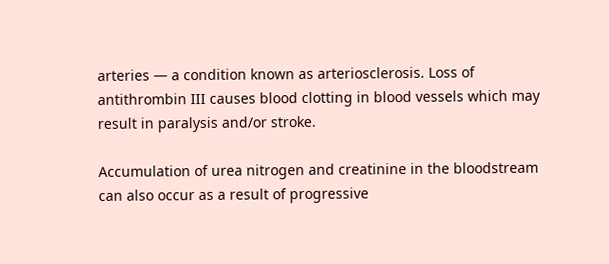arteries — a condition known as arteriosclerosis. Loss of antithrombin III causes blood clotting in blood vessels which may result in paralysis and/or stroke.

Accumulation of urea nitrogen and creatinine in the bloodstream can also occur as a result of progressive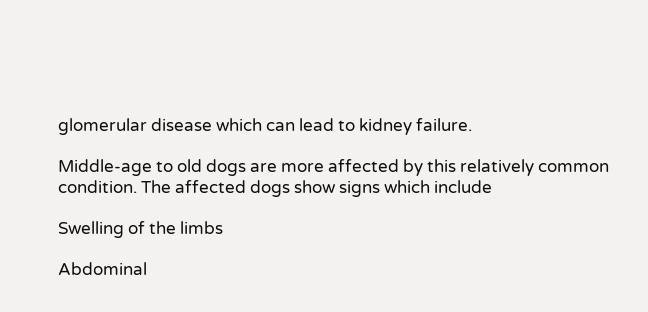glomerular disease which can lead to kidney failure.

Middle-age to old dogs are more affected by this relatively common condition. The affected dogs show signs which include

Swelling of the limbs

Abdominal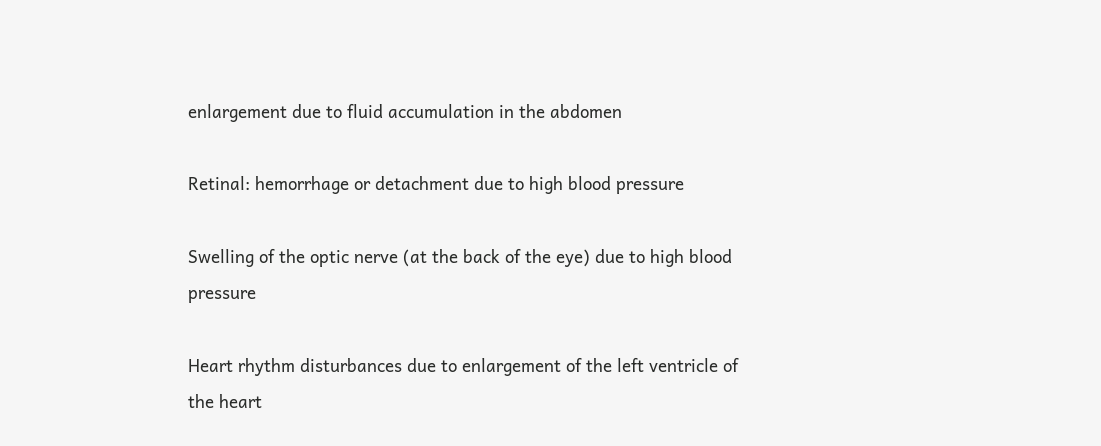enlargement due to fluid accumulation in the abdomen

Retinal: hemorrhage or detachment due to high blood pressure

Swelling of the optic nerve (at the back of the eye) due to high blood pressure

Heart rhythm disturbances due to enlargement of the left ventricle of the heart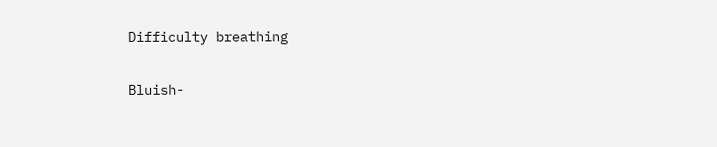Difficulty breathing

Bluish-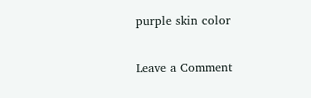purple skin color

Leave a Comment